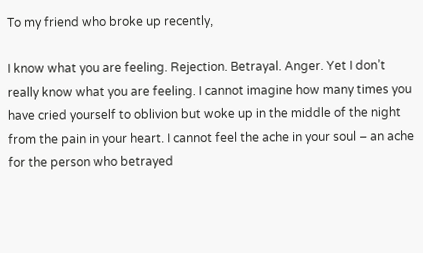To my friend who broke up recently,

I know what you are feeling. Rejection. Betrayal. Anger. Yet I don’t really know what you are feeling. I cannot imagine how many times you have cried yourself to oblivion but woke up in the middle of the night from the pain in your heart. I cannot feel the ache in your soul – an ache for the person who betrayed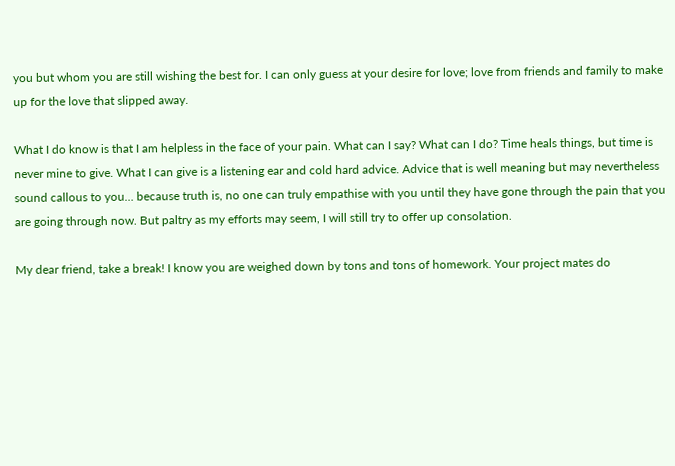you but whom you are still wishing the best for. I can only guess at your desire for love; love from friends and family to make up for the love that slipped away.

What I do know is that I am helpless in the face of your pain. What can I say? What can I do? Time heals things, but time is never mine to give. What I can give is a listening ear and cold hard advice. Advice that is well meaning but may nevertheless sound callous to you… because truth is, no one can truly empathise with you until they have gone through the pain that you are going through now. But paltry as my efforts may seem, I will still try to offer up consolation.

My dear friend, take a break! I know you are weighed down by tons and tons of homework. Your project mates do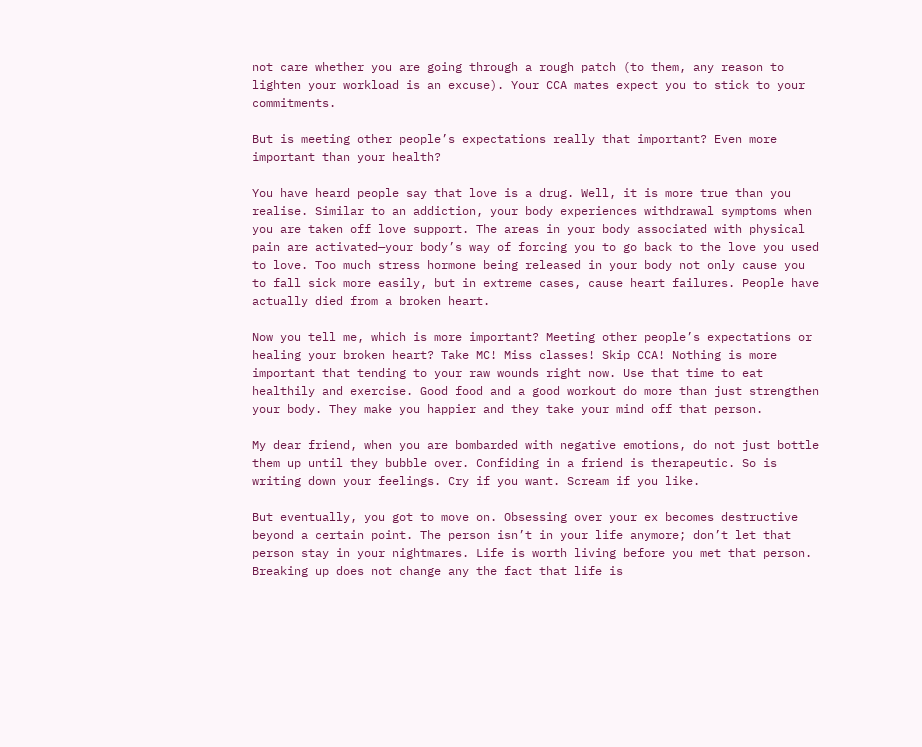not care whether you are going through a rough patch (to them, any reason to lighten your workload is an excuse). Your CCA mates expect you to stick to your commitments.

But is meeting other people’s expectations really that important? Even more important than your health?

You have heard people say that love is a drug. Well, it is more true than you realise. Similar to an addiction, your body experiences withdrawal symptoms when you are taken off love support. The areas in your body associated with physical pain are activated—your body’s way of forcing you to go back to the love you used to love. Too much stress hormone being released in your body not only cause you to fall sick more easily, but in extreme cases, cause heart failures. People have actually died from a broken heart.

Now you tell me, which is more important? Meeting other people’s expectations or healing your broken heart? Take MC! Miss classes! Skip CCA! Nothing is more important that tending to your raw wounds right now. Use that time to eat healthily and exercise. Good food and a good workout do more than just strengthen your body. They make you happier and they take your mind off that person.

My dear friend, when you are bombarded with negative emotions, do not just bottle them up until they bubble over. Confiding in a friend is therapeutic. So is writing down your feelings. Cry if you want. Scream if you like.

But eventually, you got to move on. Obsessing over your ex becomes destructive beyond a certain point. The person isn’t in your life anymore; don’t let that person stay in your nightmares. Life is worth living before you met that person. Breaking up does not change any the fact that life is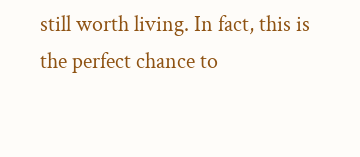still worth living. In fact, this is the perfect chance to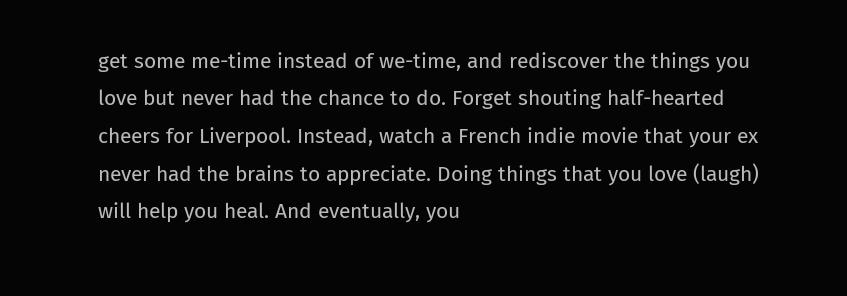get some me-time instead of we-time, and rediscover the things you love but never had the chance to do. Forget shouting half-hearted cheers for Liverpool. Instead, watch a French indie movie that your ex never had the brains to appreciate. Doing things that you love (laugh) will help you heal. And eventually, you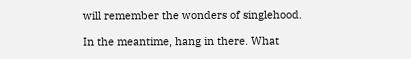will remember the wonders of singlehood.

In the meantime, hang in there. What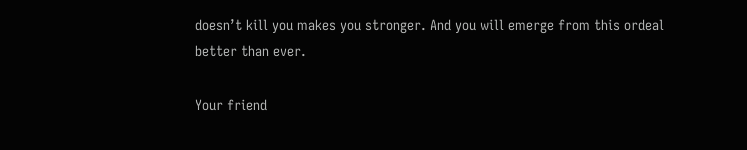doesn’t kill you makes you stronger. And you will emerge from this ordeal better than ever.

Your friend